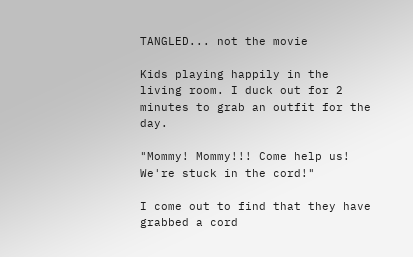TANGLED... not the movie

Kids playing happily in the living room. I duck out for 2 minutes to grab an outfit for the day.

"Mommy! Mommy!!! Come help us! We're stuck in the cord!"

I come out to find that they have grabbed a cord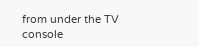from under the TV console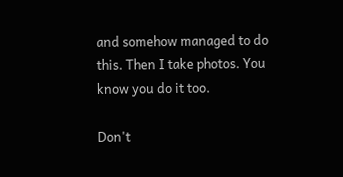and somehow managed to do this. Then I take photos. You know you do it too.

Don't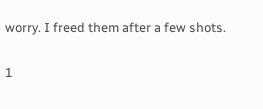worry. I freed them after a few shots.

1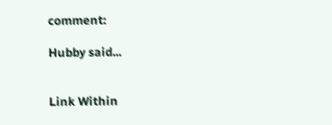comment:

Hubby said...


Link Within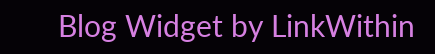Blog Widget by LinkWithin